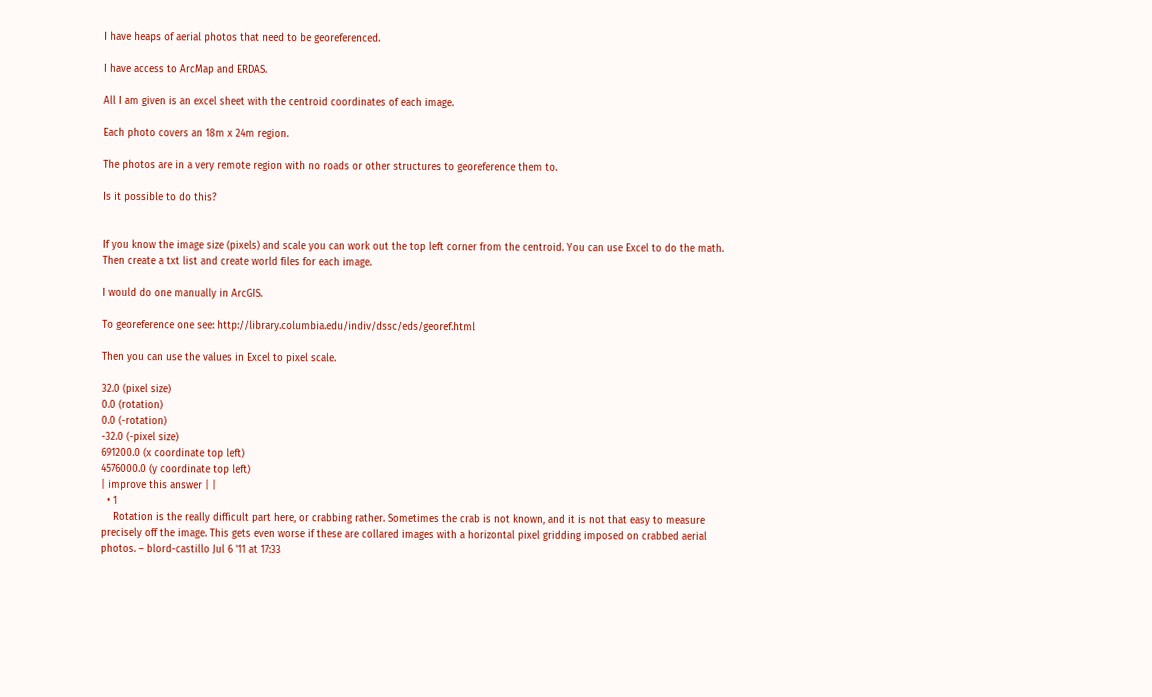I have heaps of aerial photos that need to be georeferenced.

I have access to ArcMap and ERDAS.

All I am given is an excel sheet with the centroid coordinates of each image.

Each photo covers an 18m x 24m region.

The photos are in a very remote region with no roads or other structures to georeference them to.

Is it possible to do this?


If you know the image size (pixels) and scale you can work out the top left corner from the centroid. You can use Excel to do the math. Then create a txt list and create world files for each image.

I would do one manually in ArcGIS.

To georeference one see: http://library.columbia.edu/indiv/dssc/eds/georef.html

Then you can use the values in Excel to pixel scale.

32.0 (pixel size)
0.0 (rotation)
0.0 (-rotation)
-32.0 (-pixel size)
691200.0 (x coordinate top left)
4576000.0 (y coordinate top left)
| improve this answer | |
  • 1
    Rotation is the really difficult part here, or crabbing rather. Sometimes the crab is not known, and it is not that easy to measure precisely off the image. This gets even worse if these are collared images with a horizontal pixel gridding imposed on crabbed aerial photos. – blord-castillo Jul 6 '11 at 17:33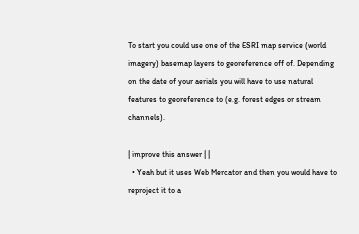To start you could use one of the ESRI map service (world imagery) basemap layers to georeference off of. Depending on the date of your aerials you will have to use natural features to georeference to (e.g. forest edges or stream channels).

| improve this answer | |
  • Yeah but it uses Web Mercator and then you would have to reproject it to a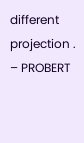different projection . – PROBERT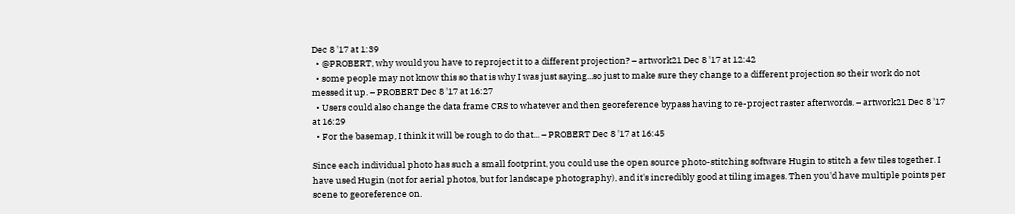Dec 8 '17 at 1:39
  • @PROBERT, why would you have to reproject it to a different projection? – artwork21 Dec 8 '17 at 12:42
  • some people may not know this so that is why I was just saying...so just to make sure they change to a different projection so their work do not messed it up. – PROBERT Dec 8 '17 at 16:27
  • Users could also change the data frame CRS to whatever and then georeference bypass having to re-project raster afterwords. – artwork21 Dec 8 '17 at 16:29
  • For the basemap, I think it will be rough to do that... – PROBERT Dec 8 '17 at 16:45

Since each individual photo has such a small footprint, you could use the open source photo-stitching software Hugin to stitch a few tiles together. I have used Hugin (not for aerial photos, but for landscape photography), and it's incredibly good at tiling images. Then you'd have multiple points per scene to georeference on.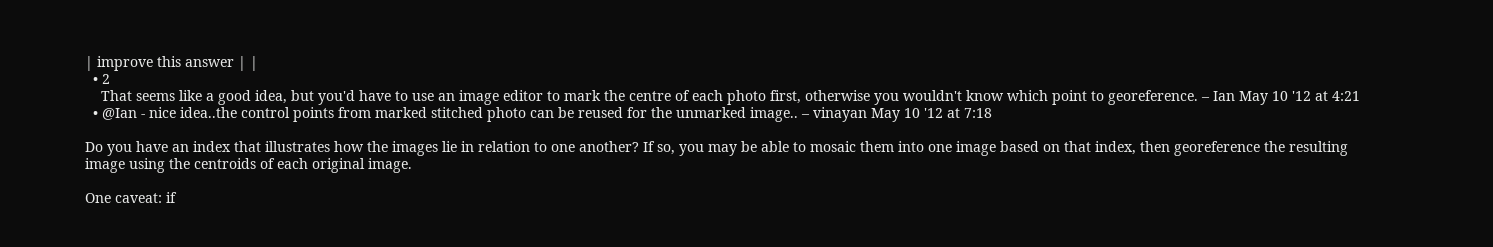| improve this answer | |
  • 2
    That seems like a good idea, but you'd have to use an image editor to mark the centre of each photo first, otherwise you wouldn't know which point to georeference. – Ian May 10 '12 at 4:21
  • @Ian - nice idea..the control points from marked stitched photo can be reused for the unmarked image.. – vinayan May 10 '12 at 7:18

Do you have an index that illustrates how the images lie in relation to one another? If so, you may be able to mosaic them into one image based on that index, then georeference the resulting image using the centroids of each original image.

One caveat: if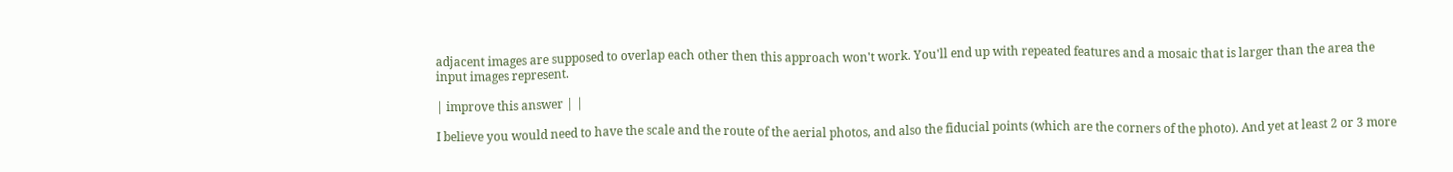adjacent images are supposed to overlap each other then this approach won't work. You'll end up with repeated features and a mosaic that is larger than the area the input images represent.

| improve this answer | |

I believe you would need to have the scale and the route of the aerial photos, and also the fiducial points (which are the corners of the photo). And yet at least 2 or 3 more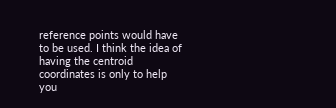reference points would have to be used. I think the idea of having the centroid coordinates is only to help you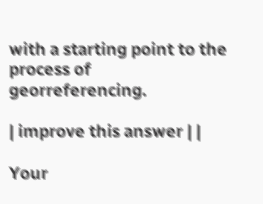with a starting point to the process of georreferencing.

| improve this answer | |

Your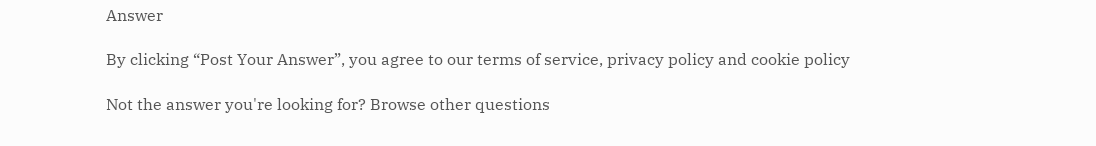Answer

By clicking “Post Your Answer”, you agree to our terms of service, privacy policy and cookie policy

Not the answer you're looking for? Browse other questions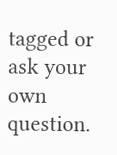tagged or ask your own question.